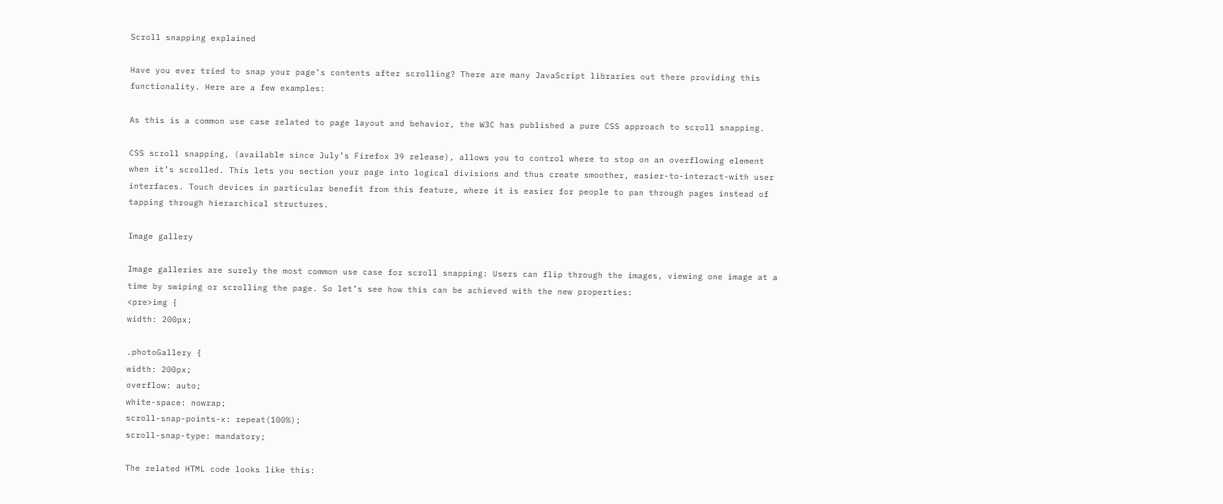Scroll snapping explained

Have you ever tried to snap your page’s contents after scrolling? There are many JavaScript libraries out there providing this functionality. Here are a few examples:

As this is a common use case related to page layout and behavior, the W3C has published a pure CSS approach to scroll snapping.

CSS scroll snapping, (available since July’s Firefox 39 release), allows you to control where to stop on an overflowing element when it’s scrolled. This lets you section your page into logical divisions and thus create smoother, easier-to-interact-with user interfaces. Touch devices in particular benefit from this feature, where it is easier for people to pan through pages instead of tapping through hierarchical structures.

Image gallery

Image galleries are surely the most common use case for scroll snapping: Users can flip through the images, viewing one image at a time by swiping or scrolling the page. So let’s see how this can be achieved with the new properties:
<pre>img {
width: 200px;

.photoGallery {
width: 200px;
overflow: auto;
white-space: nowrap;
scroll-snap-points-x: repeat(100%);
scroll-snap-type: mandatory;

The related HTML code looks like this: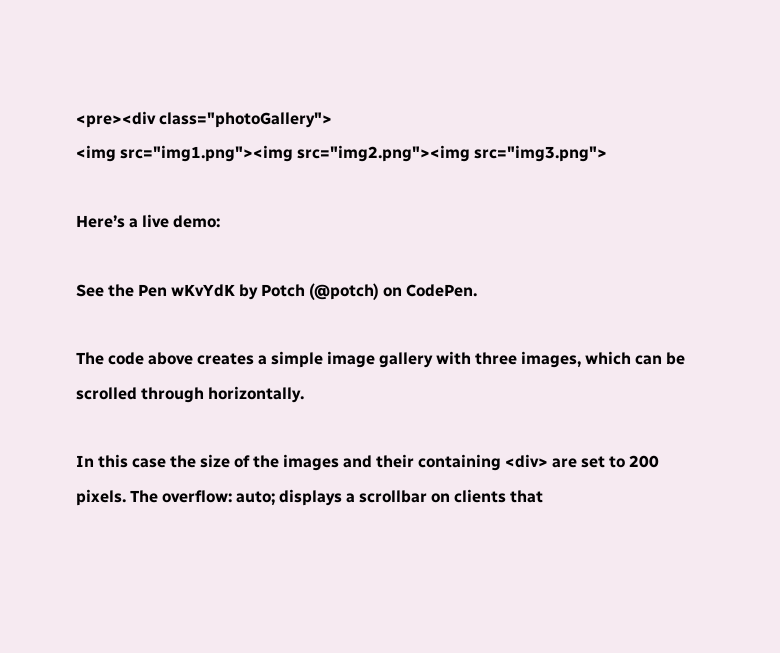<pre><div class="photoGallery">
<img src="img1.png"><img src="img2.png"><img src="img3.png">

Here’s a live demo:

See the Pen wKvYdK by Potch (@potch) on CodePen.

The code above creates a simple image gallery with three images, which can be scrolled through horizontally.

In this case the size of the images and their containing <div> are set to 200 pixels. The overflow: auto; displays a scrollbar on clients that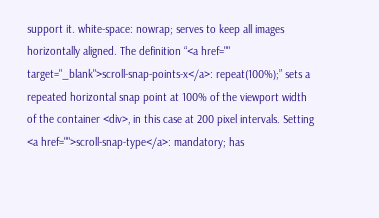support it. white-space: nowrap; serves to keep all images horizontally aligned. The definition “<a href="" target="_blank">scroll-snap-points-x</a>: repeat(100%);” sets a repeated horizontal snap point at 100% of the viewport width of the container <div>, in this case at 200 pixel intervals. Setting <a href="">scroll-snap-type</a>: mandatory; has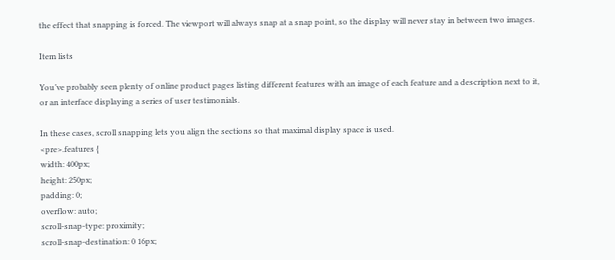the effect that snapping is forced. The viewport will always snap at a snap point, so the display will never stay in between two images.

Item lists

You’ve probably seen plenty of online product pages listing different features with an image of each feature and a description next to it, or an interface displaying a series of user testimonials.

In these cases, scroll snapping lets you align the sections so that maximal display space is used.
<pre>.features {
width: 400px;
height: 250px;
padding: 0;
overflow: auto;
scroll-snap-type: proximity;
scroll-snap-destination: 0 16px;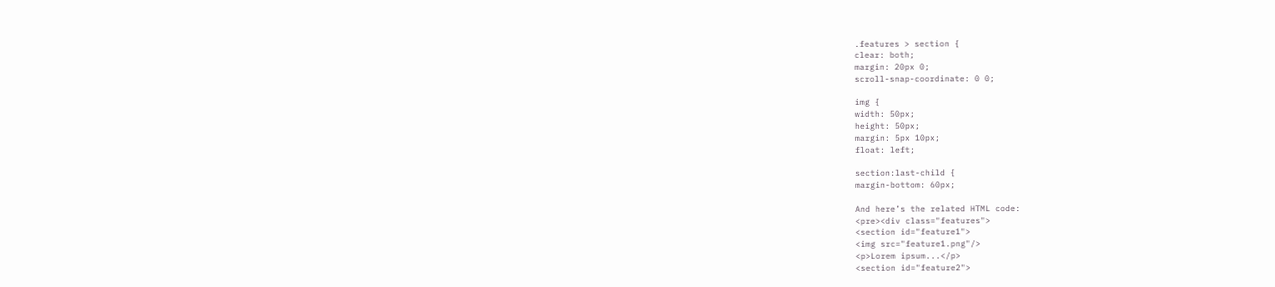.features > section {
clear: both;
margin: 20px 0;
scroll-snap-coordinate: 0 0;

img {
width: 50px;
height: 50px;
margin: 5px 10px;
float: left;

section:last-child {
margin-bottom: 60px;

And here’s the related HTML code:
<pre><div class="features">
<section id="feature1">
<img src="feature1.png"/>
<p>Lorem ipsum...</p>
<section id="feature2">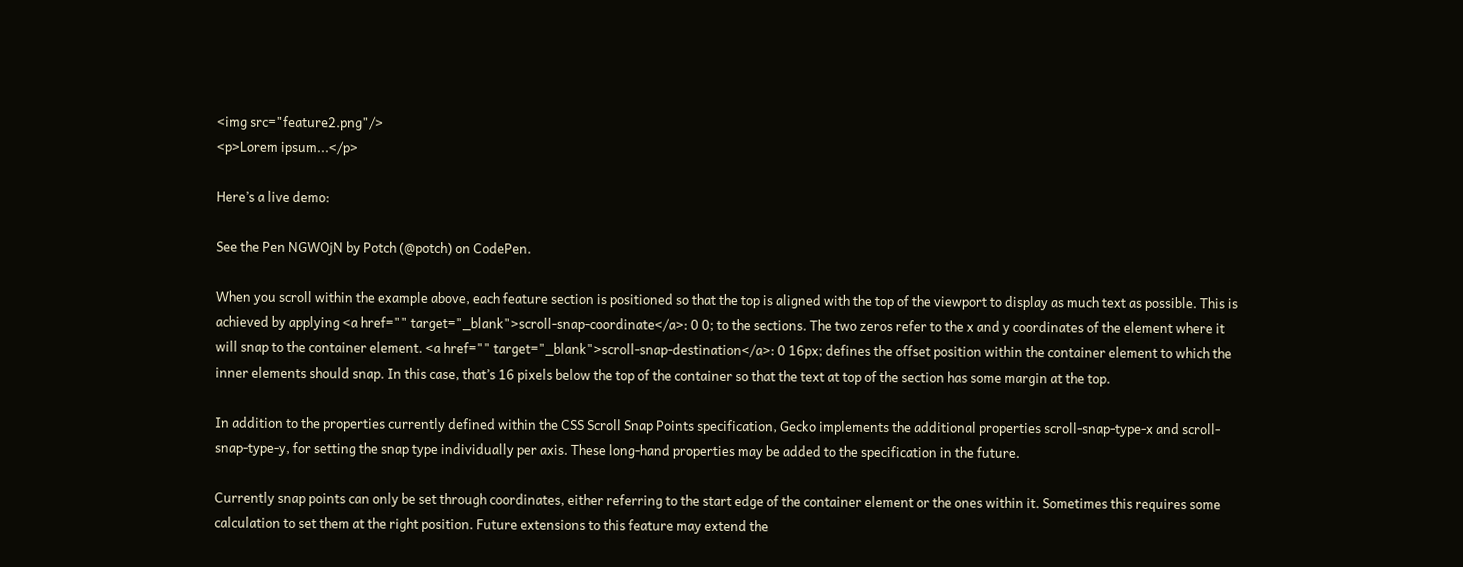<img src="feature2.png"/>
<p>Lorem ipsum...</p>

Here’s a live demo:

See the Pen NGWOjN by Potch (@potch) on CodePen.

When you scroll within the example above, each feature section is positioned so that the top is aligned with the top of the viewport to display as much text as possible. This is achieved by applying <a href="" target="_blank">scroll-snap-coordinate</a>: 0 0; to the sections. The two zeros refer to the x and y coordinates of the element where it will snap to the container element. <a href="" target="_blank">scroll-snap-destination</a>: 0 16px; defines the offset position within the container element to which the inner elements should snap. In this case, that’s 16 pixels below the top of the container so that the text at top of the section has some margin at the top.

In addition to the properties currently defined within the CSS Scroll Snap Points specification, Gecko implements the additional properties scroll-snap-type-x and scroll-snap-type-y, for setting the snap type individually per axis. These long-hand properties may be added to the specification in the future.

Currently snap points can only be set through coordinates, either referring to the start edge of the container element or the ones within it. Sometimes this requires some calculation to set them at the right position. Future extensions to this feature may extend the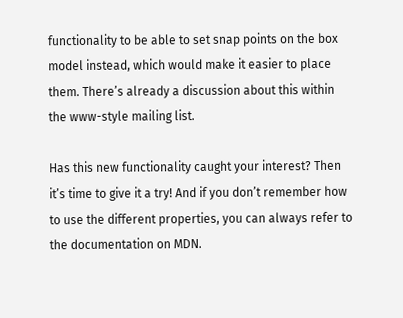functionality to be able to set snap points on the box model instead, which would make it easier to place them. There’s already a discussion about this within the www-style mailing list.

Has this new functionality caught your interest? Then it’s time to give it a try! And if you don’t remember how to use the different properties, you can always refer to the documentation on MDN.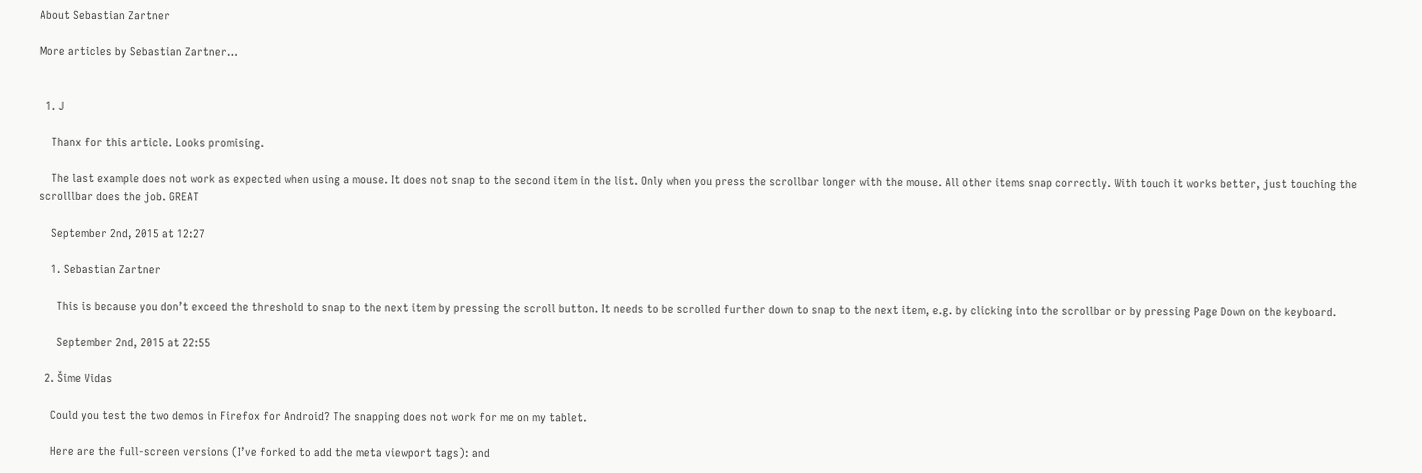About Sebastian Zartner

More articles by Sebastian Zartner…


  1. J

    Thanx for this article. Looks promising.

    The last example does not work as expected when using a mouse. It does not snap to the second item in the list. Only when you press the scrollbar longer with the mouse. All other items snap correctly. With touch it works better, just touching the scrolllbar does the job. GREAT

    September 2nd, 2015 at 12:27

    1. Sebastian Zartner

      This is because you don’t exceed the threshold to snap to the next item by pressing the scroll button. It needs to be scrolled further down to snap to the next item, e.g. by clicking into the scrollbar or by pressing Page Down on the keyboard.

      September 2nd, 2015 at 22:55

  2. Šime Vidas

    Could you test the two demos in Firefox for Android? The snapping does not work for me on my tablet.

    Here are the full-screen versions (I’ve forked to add the meta viewport tags): and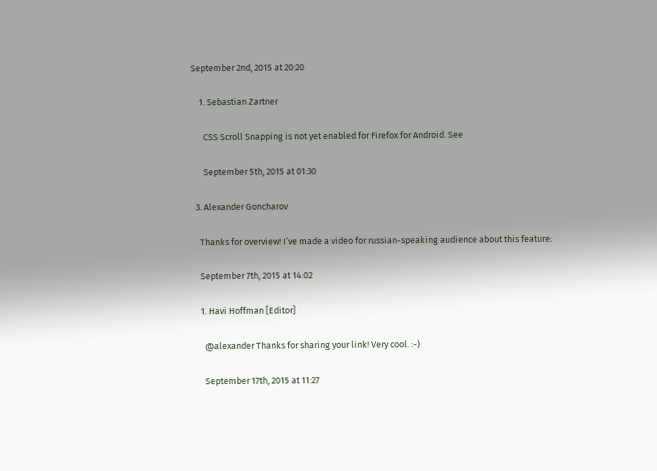September 2nd, 2015 at 20:20

    1. Sebastian Zartner

      CSS Scroll Snapping is not yet enabled for Firefox for Android. See

      September 5th, 2015 at 01:30

  3. Alexander Goncharov

    Thanks for overview! I’ve made a video for russian-speaking audience about this feature:

    September 7th, 2015 at 14:02

    1. Havi Hoffman [Editor]

      @alexander Thanks for sharing your link! Very cool. :-)

      September 17th, 2015 at 11:27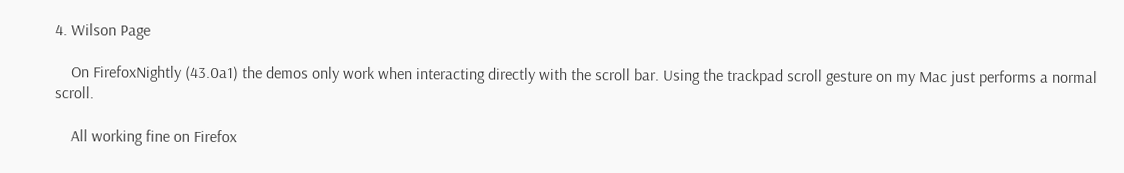4. Wilson Page

    On FirefoxNightly (43.0a1) the demos only work when interacting directly with the scroll bar. Using the trackpad scroll gesture on my Mac just performs a normal scroll.

    All working fine on Firefox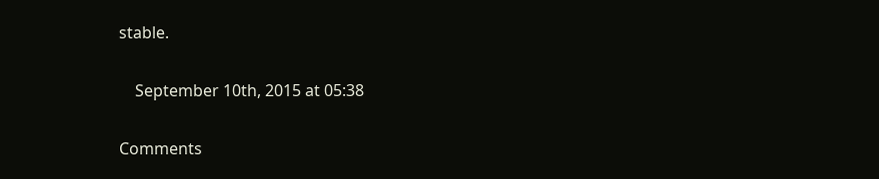stable.

    September 10th, 2015 at 05:38

Comments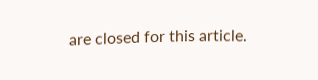are closed for this article.